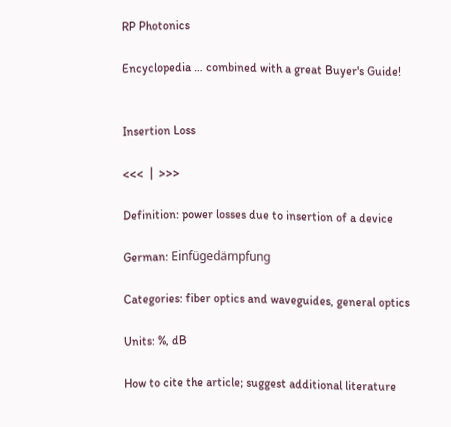RP Photonics

Encyclopedia … combined with a great Buyer's Guide!


Insertion Loss

<<<  |  >>>

Definition: power losses due to insertion of a device

German: Einfügedämpfung

Categories: fiber optics and waveguides, general optics

Units: %, dB

How to cite the article; suggest additional literature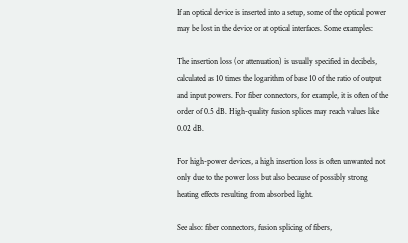If an optical device is inserted into a setup, some of the optical power may be lost in the device or at optical interfaces. Some examples:

The insertion loss (or attenuation) is usually specified in decibels, calculated as 10 times the logarithm of base 10 of the ratio of output and input powers. For fiber connectors, for example, it is often of the order of 0.5 dB. High-quality fusion splices may reach values like 0.02 dB.

For high-power devices, a high insertion loss is often unwanted not only due to the power loss but also because of possibly strong heating effects resulting from absorbed light.

See also: fiber connectors, fusion splicing of fibers,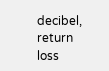decibel, return loss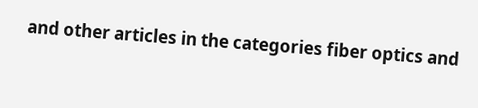and other articles in the categories fiber optics and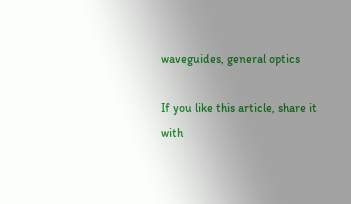waveguides, general optics

If you like this article, share it with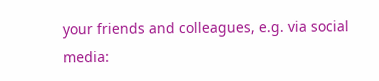your friends and colleagues, e.g. via social media: